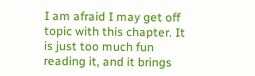I am afraid I may get off topic with this chapter. It is just too much fun reading it, and it brings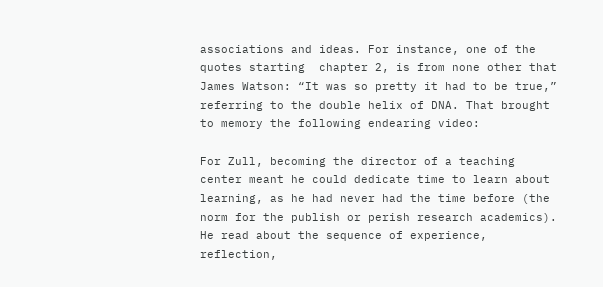associations and ideas. For instance, one of the quotes starting  chapter 2, is from none other that James Watson: “It was so pretty it had to be true,” referring to the double helix of DNA. That brought to memory the following endearing video:

For Zull, becoming the director of a teaching center meant he could dedicate time to learn about learning, as he had never had the time before (the norm for the publish or perish research academics). He read about the sequence of experience, reflection,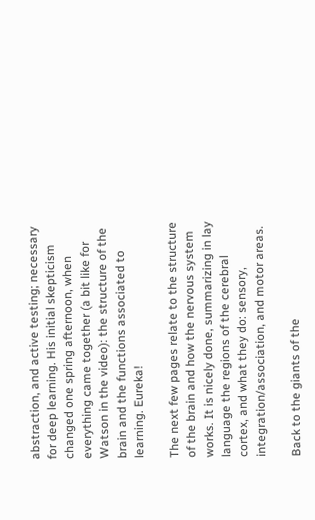abstraction, and active testing; necessary for deep learning. His initial skepticism changed one spring afternoon, when everything came together (a bit like for Watson in the video): the structure of the brain and the functions associated to learning. Eureka!

The next few pages relate to the structure of the brain and how the nervous system works. It is nicely done, summarizing in lay language the regions of the cerebral cortex, and what they do: sensory, integration/association, and motor areas.

Back to the giants of the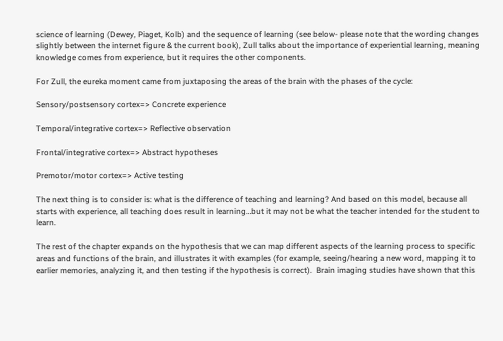science of learning (Dewey, Piaget, Kolb) and the sequence of learning (see below- please note that the wording changes slightly between the internet figure & the current book), Zull talks about the importance of experiential learning, meaning knowledge comes from experience, but it requires the other components.

For Zull, the eureka moment came from juxtaposing the areas of the brain with the phases of the cycle:

Sensory/postsensory cortex=> Concrete experience

Temporal/integrative cortex=> Reflective observation

Frontal/integrative cortex=> Abstract hypotheses

Premotor/motor cortex=> Active testing

The next thing is to consider is: what is the difference of teaching and learning? And based on this model, because all starts with experience, all teaching does result in learning…but it may not be what the teacher intended for the student to learn.

The rest of the chapter expands on the hypothesis that we can map different aspects of the learning process to specific areas and functions of the brain, and illustrates it with examples (for example, seeing/hearing a new word, mapping it to earlier memories, analyzing it, and then testing if the hypothesis is correct).  Brain imaging studies have shown that this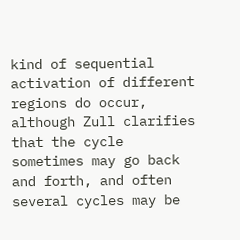kind of sequential activation of different regions do occur, although Zull clarifies  that the cycle sometimes may go back and forth, and often several cycles may be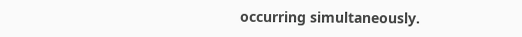occurring simultaneously.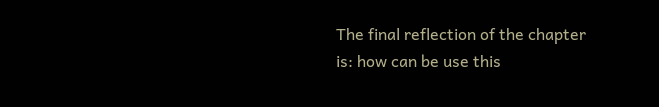The final reflection of the chapter is: how can be use this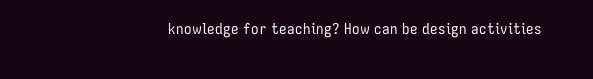knowledge for teaching? How can be design activities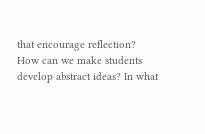that encourage reflection? How can we make students develop abstract ideas? In what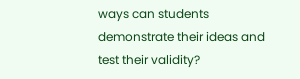ways can students demonstrate their ideas and test their validity?